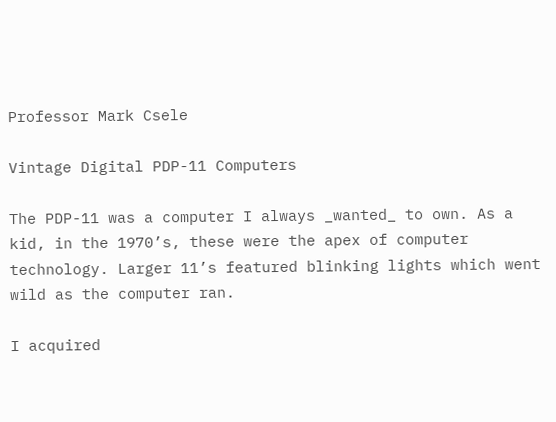Professor Mark Csele

Vintage Digital PDP-11 Computers

The PDP-11 was a computer I always _wanted_ to own. As a kid, in the 1970’s, these were the apex of computer technology. Larger 11’s featured blinking lights which went wild as the computer ran.

I acquired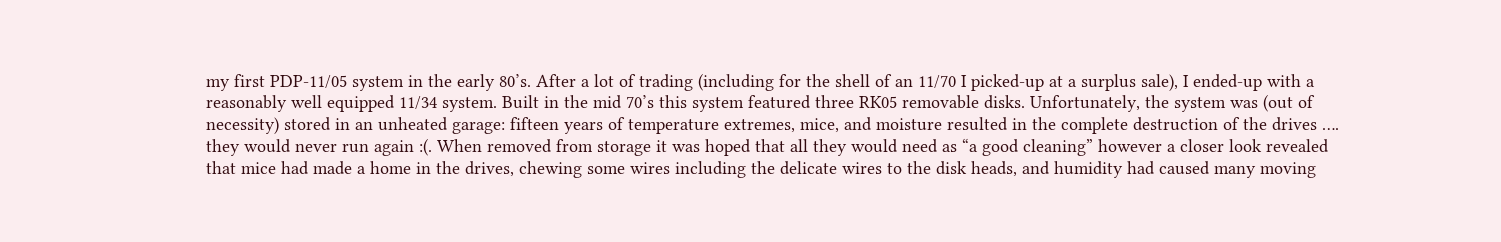my first PDP-11/05 system in the early 80’s. After a lot of trading (including for the shell of an 11/70 I picked-up at a surplus sale), I ended-up with a reasonably well equipped 11/34 system. Built in the mid 70’s this system featured three RK05 removable disks. Unfortunately, the system was (out of necessity) stored in an unheated garage: fifteen years of temperature extremes, mice, and moisture resulted in the complete destruction of the drives …. they would never run again :(. When removed from storage it was hoped that all they would need as “a good cleaning” however a closer look revealed that mice had made a home in the drives, chewing some wires including the delicate wires to the disk heads, and humidity had caused many moving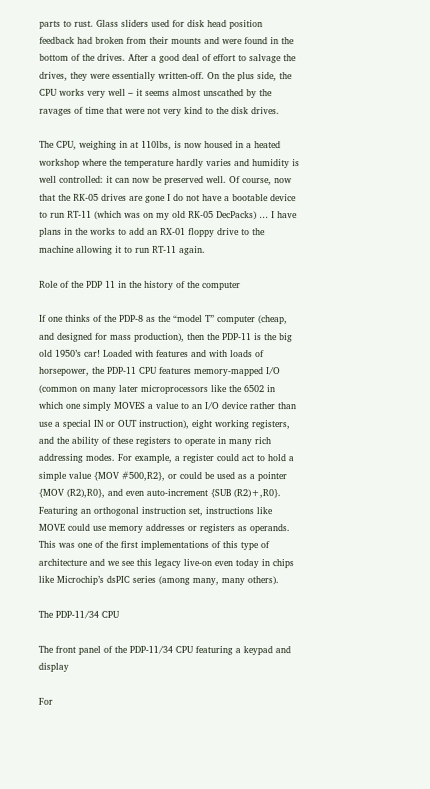parts to rust. Glass sliders used for disk head position feedback had broken from their mounts and were found in the bottom of the drives. After a good deal of effort to salvage the drives, they were essentially written-off. On the plus side, the CPU works very well – it seems almost unscathed by the ravages of time that were not very kind to the disk drives.

The CPU, weighing in at 110lbs, is now housed in a heated workshop where the temperature hardly varies and humidity is well controlled: it can now be preserved well. Of course, now that the RK-05 drives are gone I do not have a bootable device to run RT-11 (which was on my old RK-05 DecPacks) … I have plans in the works to add an RX-01 floppy drive to the machine allowing it to run RT-11 again.

Role of the PDP 11 in the history of the computer

If one thinks of the PDP-8 as the “model T” computer (cheap, and designed for mass production), then the PDP-11 is the big old 1950’s car! Loaded with features and with loads of horsepower, the PDP-11 CPU features memory-mapped I/O (common on many later microprocessors like the 6502 in which one simply MOVES a value to an I/O device rather than use a special IN or OUT instruction), eight working registers, and the ability of these registers to operate in many rich addressing modes. For example, a register could act to hold a simple value {MOV #500,R2}, or could be used as a pointer {MOV (R2),R0}, and even auto-increment {SUB (R2)+,R0}. Featuring an orthogonal instruction set, instructions like MOVE could use memory addresses or registers as operands. This was one of the first implementations of this type of architecture and we see this legacy live-on even today in chips like Microchip’s dsPIC series (among many, many others).

The PDP-11/34 CPU

The front panel of the PDP-11/34 CPU featuring a keypad and display

For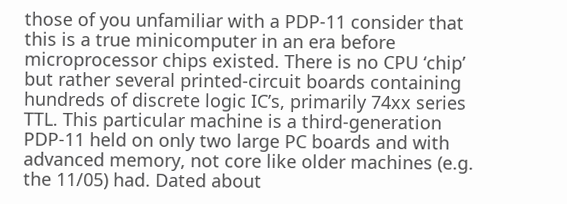those of you unfamiliar with a PDP-11 consider that this is a true minicomputer in an era before microprocessor chips existed. There is no CPU ‘chip’ but rather several printed-circuit boards containing hundreds of discrete logic IC’s, primarily 74xx series TTL. This particular machine is a third-generation PDP-11 held on only two large PC boards and with advanced memory, not core like older machines (e.g. the 11/05) had. Dated about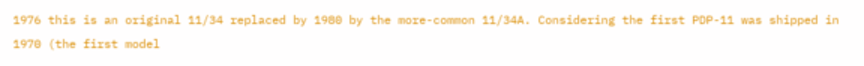1976 this is an original 11/34 replaced by 1980 by the more-common 11/34A. Considering the first PDP-11 was shipped in 1970 (the first model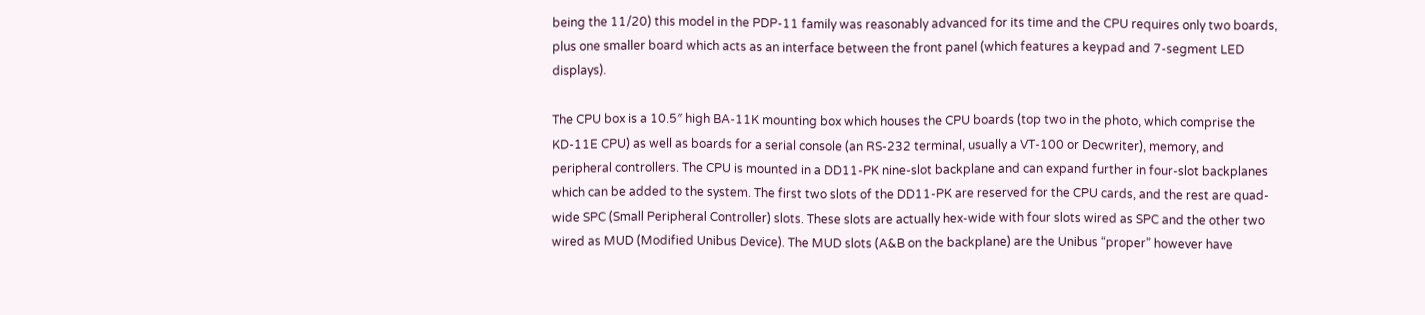being the 11/20) this model in the PDP-11 family was reasonably advanced for its time and the CPU requires only two boards, plus one smaller board which acts as an interface between the front panel (which features a keypad and 7-segment LED displays).

The CPU box is a 10.5″ high BA-11K mounting box which houses the CPU boards (top two in the photo, which comprise the KD-11E CPU) as well as boards for a serial console (an RS-232 terminal, usually a VT-100 or Decwriter), memory, and peripheral controllers. The CPU is mounted in a DD11-PK nine-slot backplane and can expand further in four-slot backplanes which can be added to the system. The first two slots of the DD11-PK are reserved for the CPU cards, and the rest are quad-wide SPC (Small Peripheral Controller) slots. These slots are actually hex-wide with four slots wired as SPC and the other two wired as MUD (Modified Unibus Device). The MUD slots (A&B on the backplane) are the Unibus “proper” however have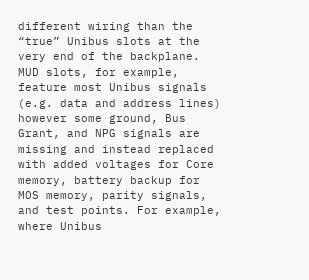different wiring than the “true” Unibus slots at the very end of the backplane. MUD slots, for example, feature most Unibus signals (e.g. data and address lines) however some ground, Bus Grant, and NPG signals are missing and instead replaced with added voltages for Core memory, battery backup for MOS memory, parity signals, and test points. For example, where Unibus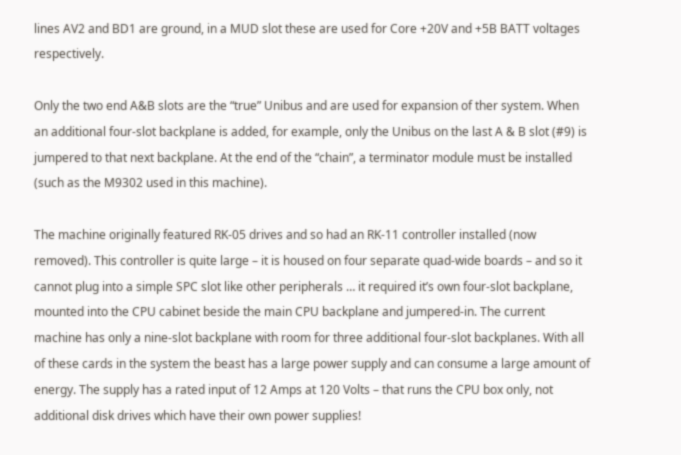lines AV2 and BD1 are ground, in a MUD slot these are used for Core +20V and +5B BATT voltages respectively.

Only the two end A&B slots are the “true” Unibus and are used for expansion of ther system. When an additional four-slot backplane is added, for example, only the Unibus on the last A & B slot (#9) is jumpered to that next backplane. At the end of the “chain”, a terminator module must be installed (such as the M9302 used in this machine).

The machine originally featured RK-05 drives and so had an RK-11 controller installed (now removed). This controller is quite large – it is housed on four separate quad-wide boards – and so it cannot plug into a simple SPC slot like other peripherals … it required it’s own four-slot backplane, mounted into the CPU cabinet beside the main CPU backplane and jumpered-in. The current machine has only a nine-slot backplane with room for three additional four-slot backplanes. With all of these cards in the system the beast has a large power supply and can consume a large amount of energy. The supply has a rated input of 12 Amps at 120 Volts – that runs the CPU box only, not additional disk drives which have their own power supplies!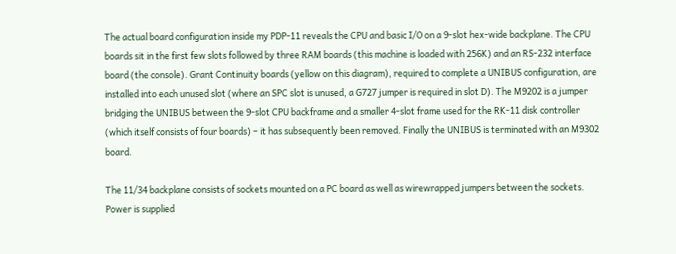The actual board configuration inside my PDP-11 reveals the CPU and basic I/O on a 9-slot hex-wide backplane. The CPU boards sit in the first few slots followed by three RAM boards (this machine is loaded with 256K) and an RS-232 interface board (the console). Grant Continuity boards (yellow on this diagram), required to complete a UNIBUS configuration, are installed into each unused slot (where an SPC slot is unused, a G727 jumper is required in slot D). The M9202 is a jumper bridging the UNIBUS between the 9-slot CPU backframe and a smaller 4-slot frame used for the RK-11 disk controller (which itself consists of four boards) – it has subsequently been removed. Finally the UNIBUS is terminated with an M9302 board.

The 11/34 backplane consists of sockets mounted on a PC board as well as wirewrapped jumpers between the sockets. Power is supplied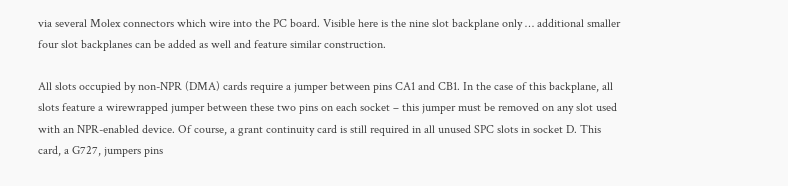via several Molex connectors which wire into the PC board. Visible here is the nine slot backplane only … additional smaller four slot backplanes can be added as well and feature similar construction.

All slots occupied by non-NPR (DMA) cards require a jumper between pins CA1 and CB1. In the case of this backplane, all slots feature a wirewrapped jumper between these two pins on each socket – this jumper must be removed on any slot used with an NPR-enabled device. Of course, a grant continuity card is still required in all unused SPC slots in socket D. This card, a G727, jumpers pins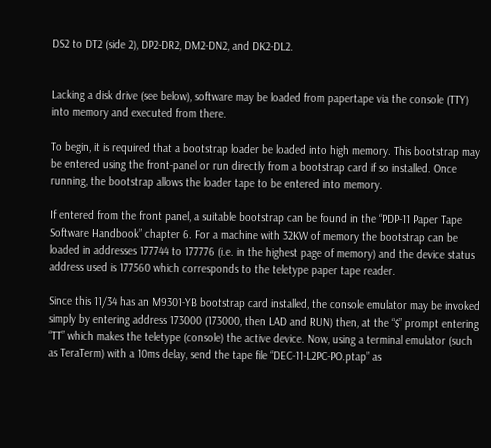DS2 to DT2 (side 2), DP2-DR2, DM2-DN2, and DK2-DL2.


Lacking a disk drive (see below), software may be loaded from papertape via the console (TTY) into memory and executed from there.

To begin, it is required that a bootstrap loader be loaded into high memory. This bootstrap may be entered using the front-panel or run directly from a bootstrap card if so installed. Once running, the bootstrap allows the loader tape to be entered into memory.

If entered from the front panel, a suitable bootstrap can be found in the “PDP-11 Paper Tape Software Handbook” chapter 6. For a machine with 32KW of memory the bootstrap can be loaded in addresses 177744 to 177776 (i.e. in the highest page of memory) and the device status address used is 177560 which corresponds to the teletype paper tape reader.

Since this 11/34 has an M9301-YB bootstrap card installed, the console emulator may be invoked simply by entering address 173000 (173000, then LAD and RUN) then, at the “$” prompt entering “TT” which makes the teletype (console) the active device. Now, using a terminal emulator (such as TeraTerm) with a 10ms delay, send the tape file “DEC-11-L2PC-PO.ptap” as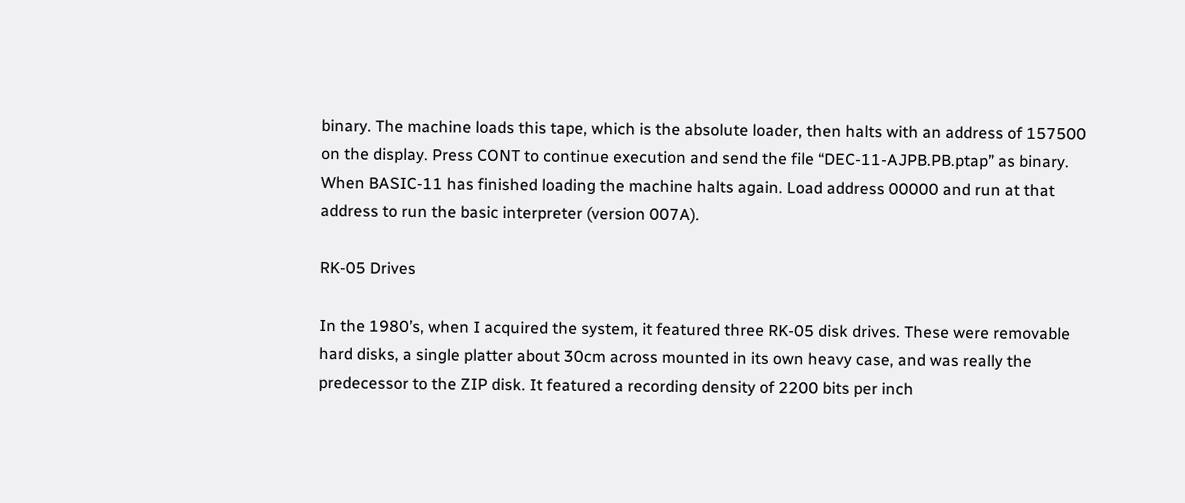binary. The machine loads this tape, which is the absolute loader, then halts with an address of 157500 on the display. Press CONT to continue execution and send the file “DEC-11-AJPB.PB.ptap” as binary. When BASIC-11 has finished loading the machine halts again. Load address 00000 and run at that address to run the basic interpreter (version 007A).

RK-05 Drives

In the 1980’s, when I acquired the system, it featured three RK-05 disk drives. These were removable hard disks, a single platter about 30cm across mounted in its own heavy case, and was really the predecessor to the ZIP disk. It featured a recording density of 2200 bits per inch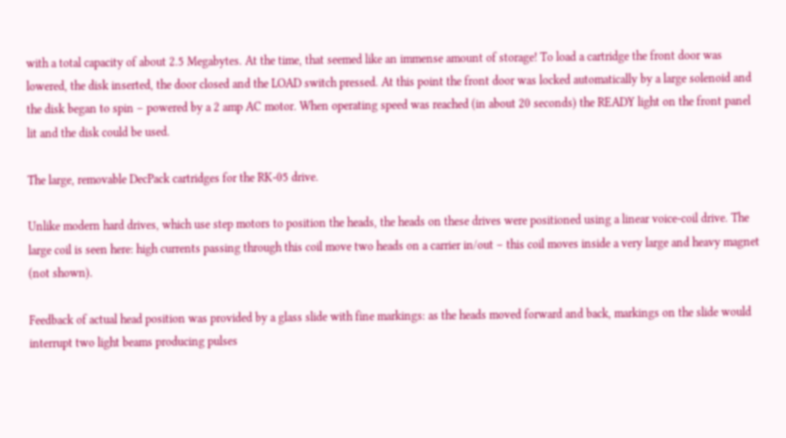with a total capacity of about 2.5 Megabytes. At the time, that seemed like an immense amount of storage! To load a cartridge the front door was lowered, the disk inserted, the door closed and the LOAD switch pressed. At this point the front door was locked automatically by a large solenoid and the disk began to spin – powered by a 2 amp AC motor. When operating speed was reached (in about 20 seconds) the READY light on the front panel lit and the disk could be used.

The large, removable DecPack cartridges for the RK-05 drive.

Unlike modern hard drives, which use step motors to position the heads, the heads on these drives were positioned using a linear voice-coil drive. The large coil is seen here: high currents passing through this coil move two heads on a carrier in/out – this coil moves inside a very large and heavy magnet (not shown).

Feedback of actual head position was provided by a glass slide with fine markings: as the heads moved forward and back, markings on the slide would interrupt two light beams producing pulses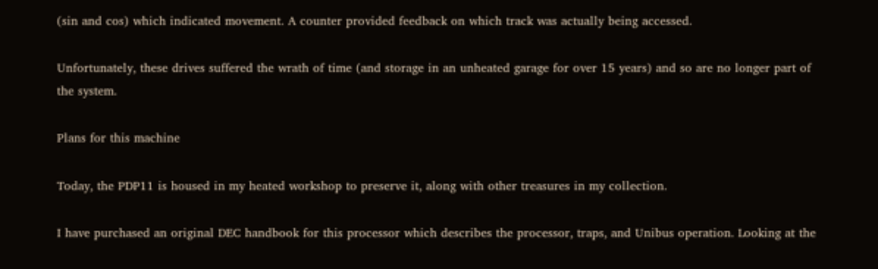(sin and cos) which indicated movement. A counter provided feedback on which track was actually being accessed.

Unfortunately, these drives suffered the wrath of time (and storage in an unheated garage for over 15 years) and so are no longer part of the system.

Plans for this machine

Today, the PDP11 is housed in my heated workshop to preserve it, along with other treasures in my collection.

I have purchased an original DEC handbook for this processor which describes the processor, traps, and Unibus operation. Looking at the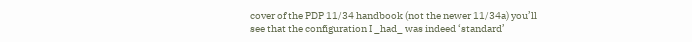cover of the PDP 11/34 handbook (not the newer 11/34a) you’ll see that the configuration I _had_ was indeed ‘standard’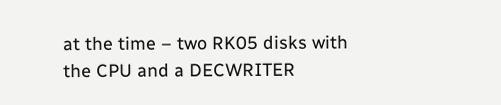at the time – two RK05 disks with the CPU and a DECWRITER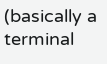(basically a terminal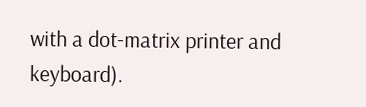with a dot-matrix printer and keyboard).